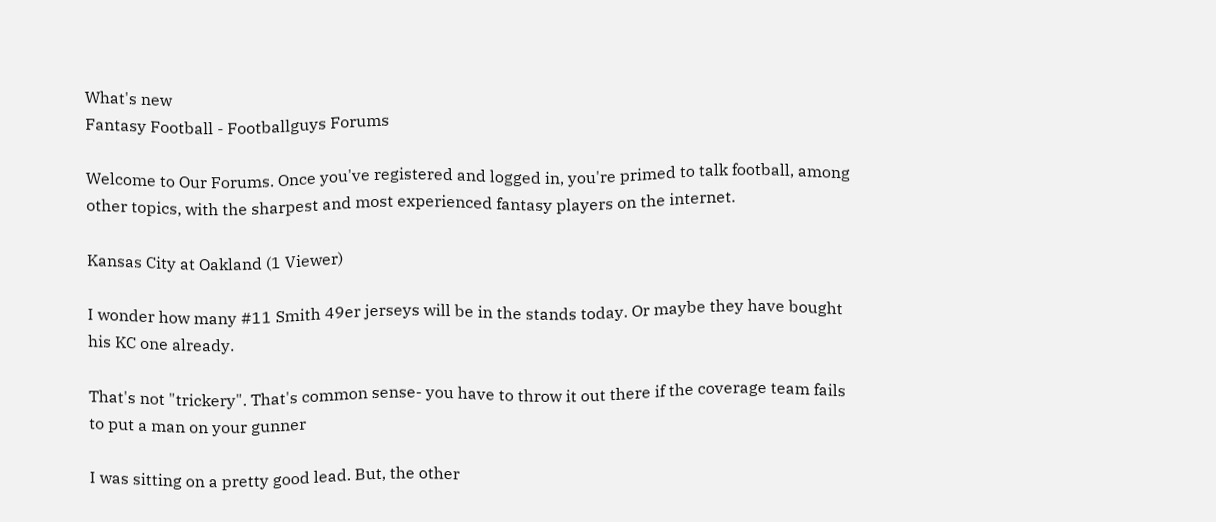What's new
Fantasy Football - Footballguys Forums

Welcome to Our Forums. Once you've registered and logged in, you're primed to talk football, among other topics, with the sharpest and most experienced fantasy players on the internet.

Kansas City at Oakland (1 Viewer)

I wonder how many #11 Smith 49er jerseys will be in the stands today. Or maybe they have bought his KC one already.

That's not "trickery". That's common sense- you have to throw it out there if the coverage team fails to put a man on your gunner

I was sitting on a pretty good lead. But, the other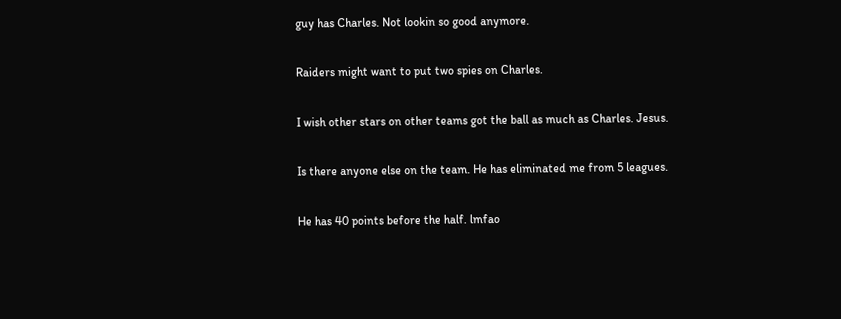guy has Charles. Not lookin so good anymore.

Raiders might want to put two spies on Charles.

I wish other stars on other teams got the ball as much as Charles. Jesus.

Is there anyone else on the team. He has eliminated me from 5 leagues.

He has 40 points before the half. lmfao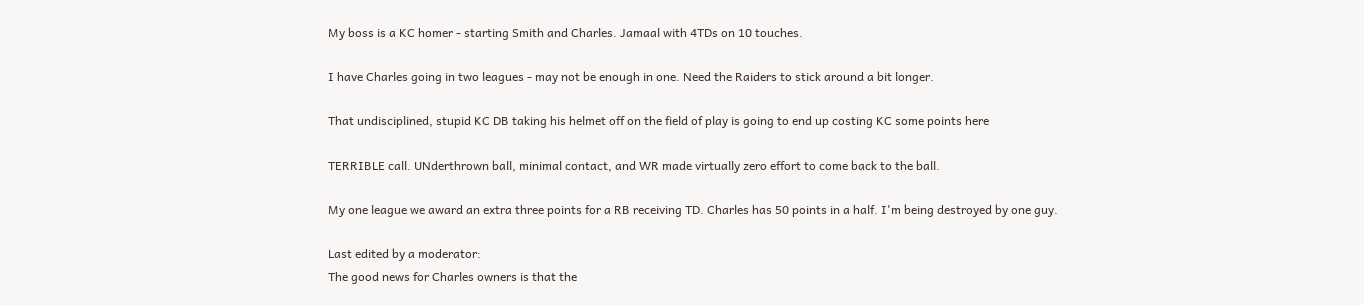My boss is a KC homer - starting Smith and Charles. Jamaal with 4TDs on 10 touches.

I have Charles going in two leagues - may not be enough in one. Need the Raiders to stick around a bit longer.

That undisciplined, stupid KC DB taking his helmet off on the field of play is going to end up costing KC some points here

TERRIBLE call. UNderthrown ball, minimal contact, and WR made virtually zero effort to come back to the ball.

My one league we award an extra three points for a RB receiving TD. Charles has 50 points in a half. I'm being destroyed by one guy.

Last edited by a moderator:
The good news for Charles owners is that the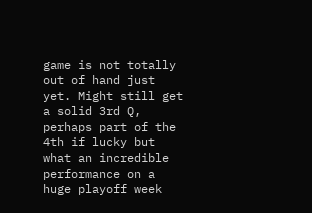game is not totally out of hand just yet. Might still get a solid 3rd Q, perhaps part of the 4th if lucky but what an incredible performance on a huge playoff week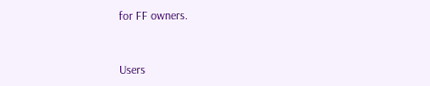for FF owners.


Users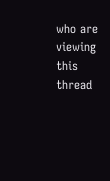who are viewing this thread